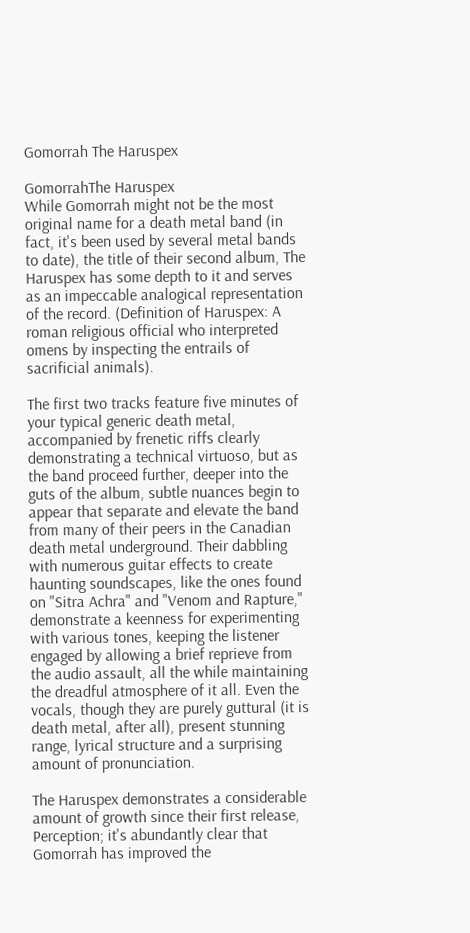Gomorrah The Haruspex

GomorrahThe Haruspex
While Gomorrah might not be the most original name for a death metal band (in fact, it's been used by several metal bands to date), the title of their second album, The Haruspex has some depth to it and serves as an impeccable analogical representation of the record. (Definition of Haruspex: A roman religious official who interpreted omens by inspecting the entrails of sacrificial animals).

The first two tracks feature five minutes of your typical generic death metal, accompanied by frenetic riffs clearly demonstrating a technical virtuoso, but as the band proceed further, deeper into the guts of the album, subtle nuances begin to appear that separate and elevate the band from many of their peers in the Canadian death metal underground. Their dabbling with numerous guitar effects to create haunting soundscapes, like the ones found on "Sitra Achra" and "Venom and Rapture," demonstrate a keenness for experimenting with various tones, keeping the listener engaged by allowing a brief reprieve from the audio assault, all the while maintaining the dreadful atmosphere of it all. Even the vocals, though they are purely guttural (it is death metal, after all), present stunning range, lyrical structure and a surprising amount of pronunciation.

The Haruspex demonstrates a considerable amount of growth since their first release, Perception; it's abundantly clear that Gomorrah has improved the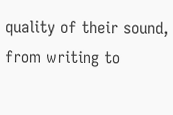quality of their sound, from writing to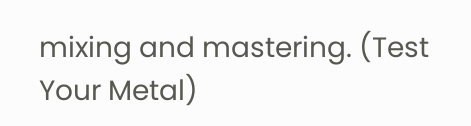mixing and mastering. (Test Your Metal)